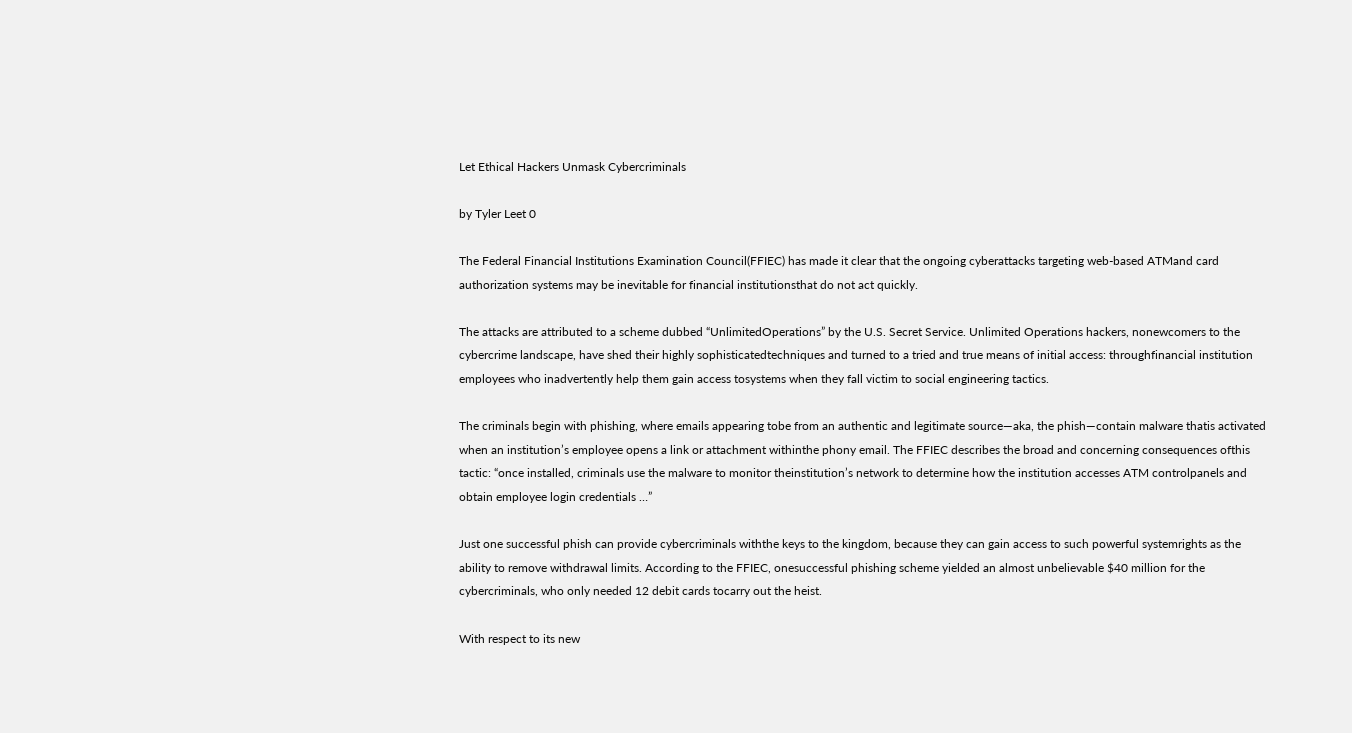Let Ethical Hackers Unmask Cybercriminals

by Tyler Leet 0

The Federal Financial Institutions Examination Council(FFIEC) has made it clear that the ongoing cyberattacks targeting web-based ATMand card authorization systems may be inevitable for financial institutionsthat do not act quickly.

The attacks are attributed to a scheme dubbed “UnlimitedOperations” by the U.S. Secret Service. Unlimited Operations hackers, nonewcomers to the cybercrime landscape, have shed their highly sophisticatedtechniques and turned to a tried and true means of initial access: throughfinancial institution employees who inadvertently help them gain access tosystems when they fall victim to social engineering tactics.

The criminals begin with phishing, where emails appearing tobe from an authentic and legitimate source—aka, the phish—contain malware thatis activated when an institution’s employee opens a link or attachment withinthe phony email. The FFIEC describes the broad and concerning consequences ofthis tactic: “once installed, criminals use the malware to monitor theinstitution’s network to determine how the institution accesses ATM controlpanels and obtain employee login credentials …”

Just one successful phish can provide cybercriminals withthe keys to the kingdom, because they can gain access to such powerful systemrights as the ability to remove withdrawal limits. According to the FFIEC, onesuccessful phishing scheme yielded an almost unbelievable $40 million for the cybercriminals, who only needed 12 debit cards tocarry out the heist.

With respect to its new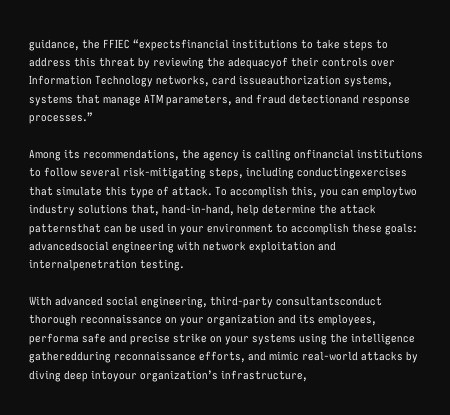guidance, the FFIEC “expectsfinancial institutions to take steps to address this threat by reviewing the adequacyof their controls over Information Technology networks, card issueauthorization systems, systems that manage ATM parameters, and fraud detectionand response processes.”

Among its recommendations, the agency is calling onfinancial institutions to follow several risk-mitigating steps, including conductingexercises that simulate this type of attack. To accomplish this, you can employtwo industry solutions that, hand-in-hand, help determine the attack patternsthat can be used in your environment to accomplish these goals: advancedsocial engineering with network exploitation and internalpenetration testing.

With advanced social engineering, third-party consultantsconduct thorough reconnaissance on your organization and its employees, performa safe and precise strike on your systems using the intelligence gatheredduring reconnaissance efforts, and mimic real-world attacks by diving deep intoyour organization’s infrastructure,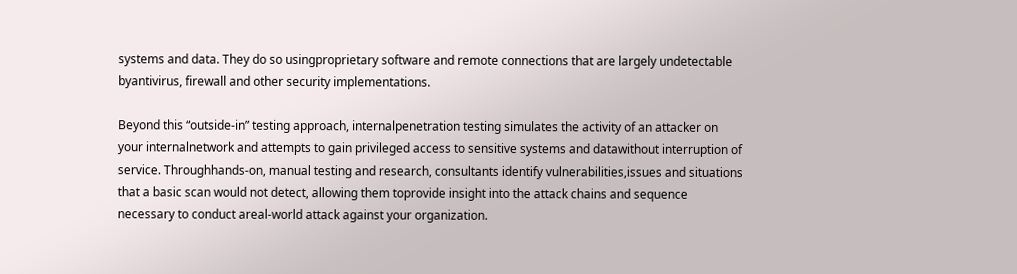systems and data. They do so usingproprietary software and remote connections that are largely undetectable byantivirus, firewall and other security implementations.

Beyond this “outside-in” testing approach, internalpenetration testing simulates the activity of an attacker on your internalnetwork and attempts to gain privileged access to sensitive systems and datawithout interruption of service. Throughhands-on, manual testing and research, consultants identify vulnerabilities,issues and situations that a basic scan would not detect, allowing them toprovide insight into the attack chains and sequence necessary to conduct areal-world attack against your organization.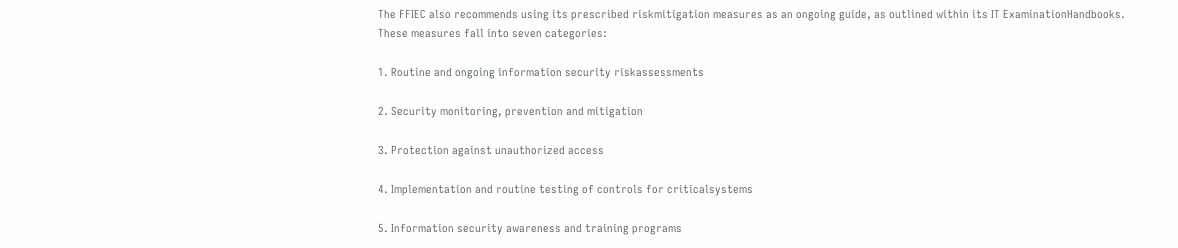The FFIEC also recommends using its prescribed riskmitigation measures as an ongoing guide, as outlined within its IT ExaminationHandbooks. These measures fall into seven categories:

1. Routine and ongoing information security riskassessments

2. Security monitoring, prevention and mitigation

3. Protection against unauthorized access

4. Implementation and routine testing of controls for criticalsystems

5. Information security awareness and training programs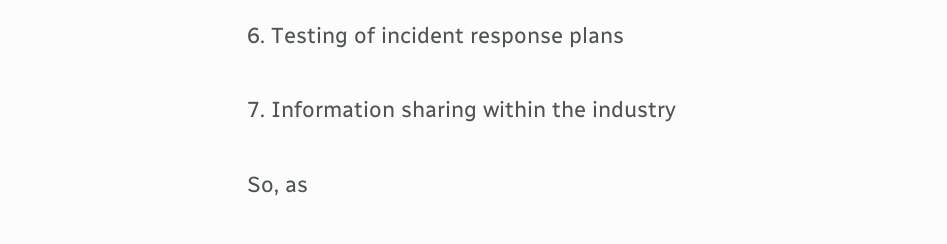6. Testing of incident response plans

7. Information sharing within the industry

So, as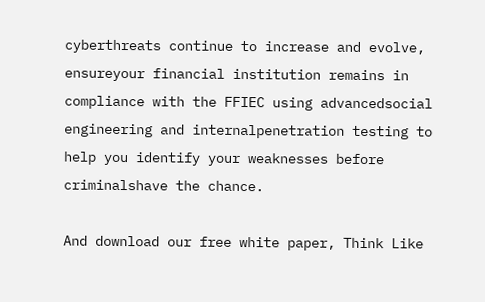cyberthreats continue to increase and evolve, ensureyour financial institution remains in compliance with the FFIEC using advancedsocial engineering and internalpenetration testing to help you identify your weaknesses before criminalshave the chance.

And download our free white paper, Think Like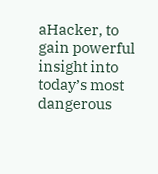aHacker, to gain powerful insight into today’s most dangerous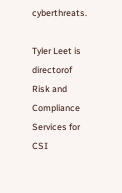cyberthreats.

Tyler Leet is directorof Risk and Compliance Services for CSI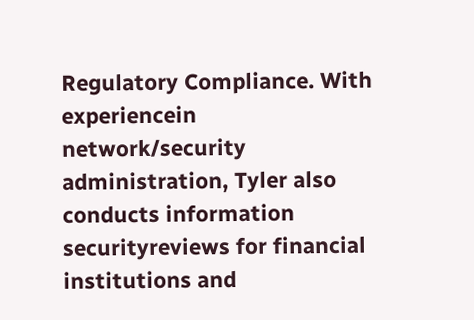Regulatory Compliance. With experiencein network/security administration, Tyler also conducts information securityreviews for financial institutions and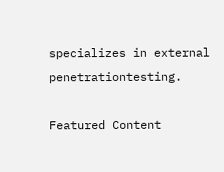specializes in external penetrationtesting.

Featured Content